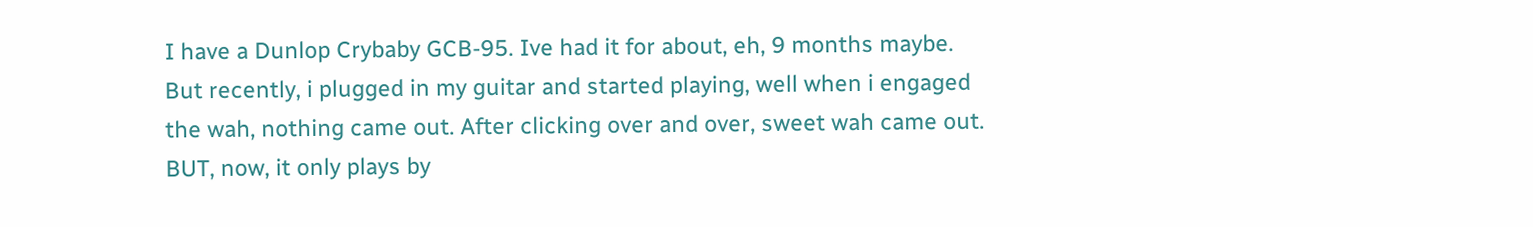I have a Dunlop Crybaby GCB-95. Ive had it for about, eh, 9 months maybe. But recently, i plugged in my guitar and started playing, well when i engaged the wah, nothing came out. After clicking over and over, sweet wah came out. BUT, now, it only plays by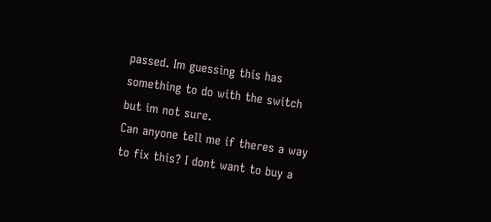passed. Im guessing this has something to do with the switch but im not sure.
Can anyone tell me if theres a way to fix this? I dont want to buy a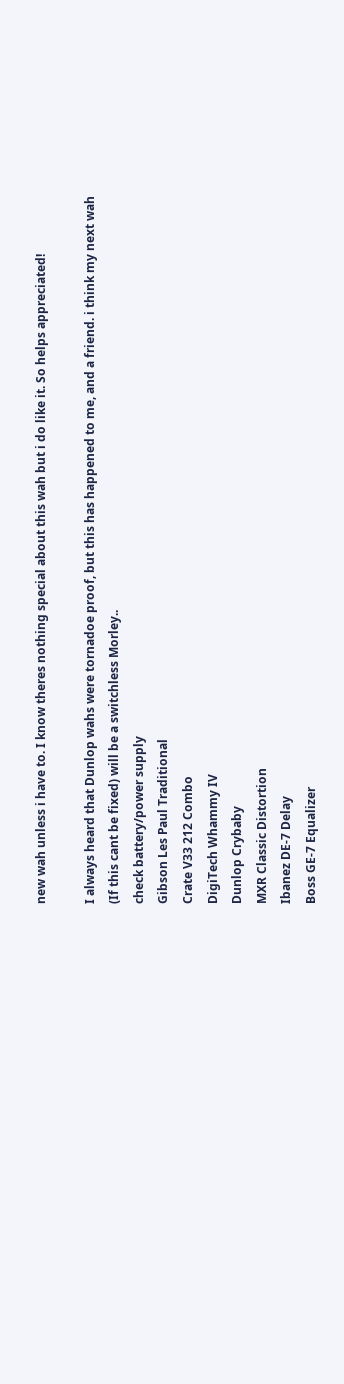new wah unless i have to. I know theres nothing special about this wah but i do like it. So helps appreciated!

I always heard that Dunlop wahs were tornadoe proof, but this has happened to me, and a friend. i think my next wah (If this cant be fixed) will be a switchless Morley..
check battery/power supply
Gibson Les Paul Traditional
Crate V33 212 Combo
DigiTech Whammy IV
Dunlop Crybaby
MXR Classic Distortion
Ibanez DE-7 Delay
Boss GE-7 Equalizer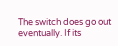The switch does go out eventually. If its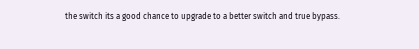the switch its a good chance to upgrade to a better switch and true bypass.